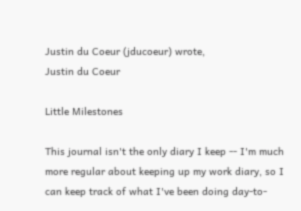Justin du Coeur (jducoeur) wrote,
Justin du Coeur

Little Milestones

This journal isn't the only diary I keep -- I'm much more regular about keeping up my work diary, so I can keep track of what I've been doing day-to-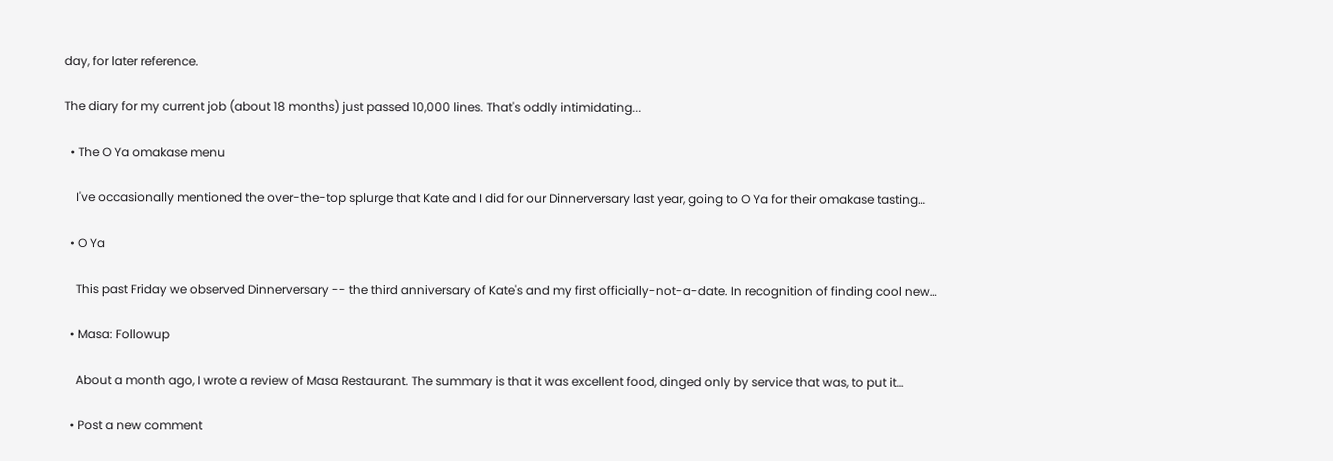day, for later reference.

The diary for my current job (about 18 months) just passed 10,000 lines. That's oddly intimidating...

  • The O Ya omakase menu

    I've occasionally mentioned the over-the-top splurge that Kate and I did for our Dinnerversary last year, going to O Ya for their omakase tasting…

  • O Ya

    This past Friday we observed Dinnerversary -- the third anniversary of Kate's and my first officially-not-a-date. In recognition of finding cool new…

  • Masa: Followup

    About a month ago, I wrote a review of Masa Restaurant. The summary is that it was excellent food, dinged only by service that was, to put it…

  • Post a new comment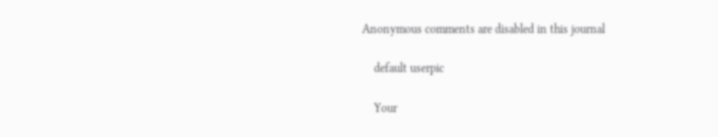Anonymous comments are disabled in this journal

    default userpic

    Your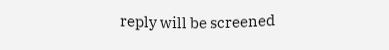reply will be screened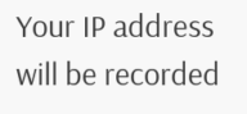Your IP address will be recorded